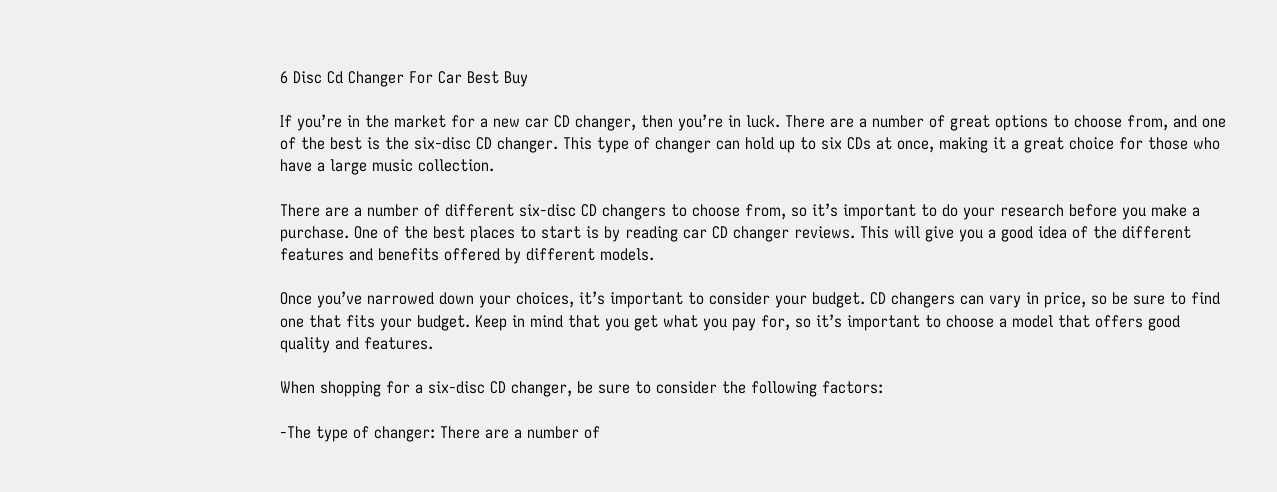6 Disc Cd Changer For Car Best Buy

If you’re in the market for a new car CD changer, then you’re in luck. There are a number of great options to choose from, and one of the best is the six-disc CD changer. This type of changer can hold up to six CDs at once, making it a great choice for those who have a large music collection.

There are a number of different six-disc CD changers to choose from, so it’s important to do your research before you make a purchase. One of the best places to start is by reading car CD changer reviews. This will give you a good idea of the different features and benefits offered by different models.

Once you’ve narrowed down your choices, it’s important to consider your budget. CD changers can vary in price, so be sure to find one that fits your budget. Keep in mind that you get what you pay for, so it’s important to choose a model that offers good quality and features.

When shopping for a six-disc CD changer, be sure to consider the following factors:

-The type of changer: There are a number of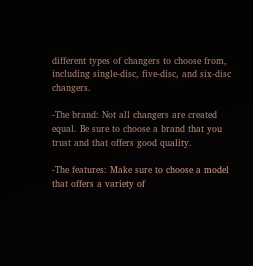different types of changers to choose from, including single-disc, five-disc, and six-disc changers.

-The brand: Not all changers are created equal. Be sure to choose a brand that you trust and that offers good quality.

-The features: Make sure to choose a model that offers a variety of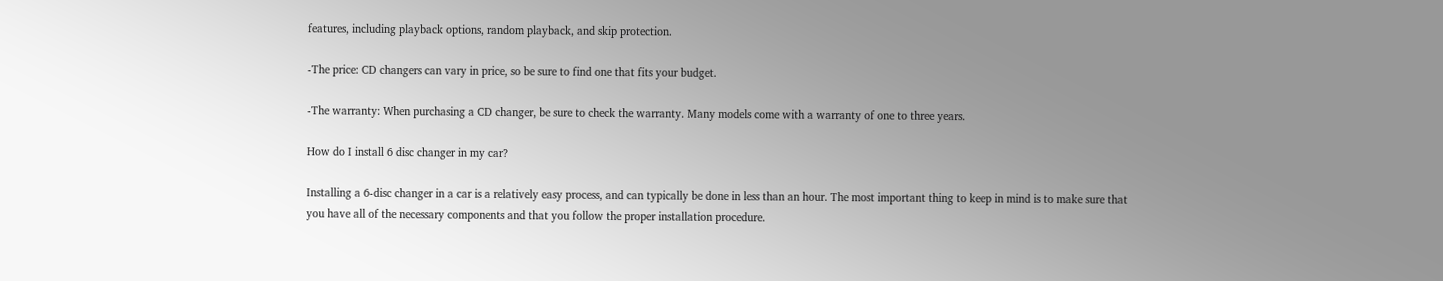features, including playback options, random playback, and skip protection.

-The price: CD changers can vary in price, so be sure to find one that fits your budget.

-The warranty: When purchasing a CD changer, be sure to check the warranty. Many models come with a warranty of one to three years.

How do I install 6 disc changer in my car?

Installing a 6-disc changer in a car is a relatively easy process, and can typically be done in less than an hour. The most important thing to keep in mind is to make sure that you have all of the necessary components and that you follow the proper installation procedure.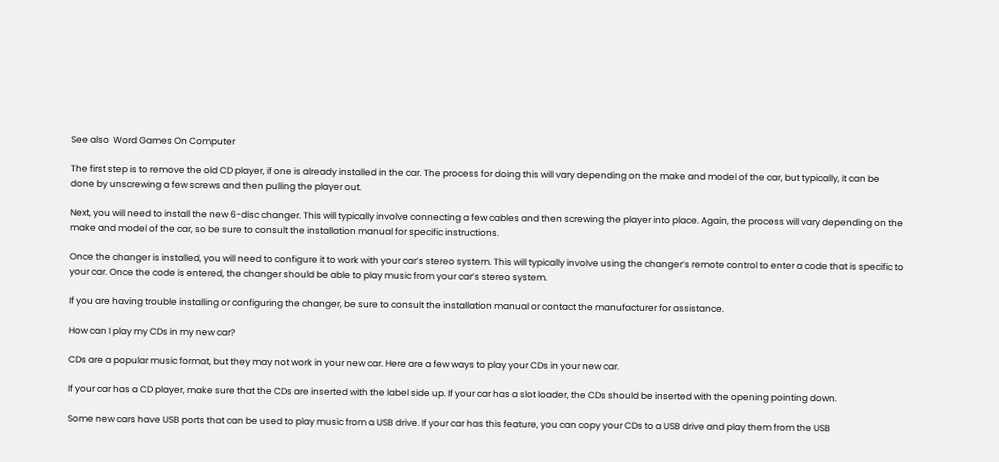See also  Word Games On Computer

The first step is to remove the old CD player, if one is already installed in the car. The process for doing this will vary depending on the make and model of the car, but typically, it can be done by unscrewing a few screws and then pulling the player out.

Next, you will need to install the new 6-disc changer. This will typically involve connecting a few cables and then screwing the player into place. Again, the process will vary depending on the make and model of the car, so be sure to consult the installation manual for specific instructions.

Once the changer is installed, you will need to configure it to work with your car’s stereo system. This will typically involve using the changer’s remote control to enter a code that is specific to your car. Once the code is entered, the changer should be able to play music from your car’s stereo system.

If you are having trouble installing or configuring the changer, be sure to consult the installation manual or contact the manufacturer for assistance.

How can I play my CDs in my new car?

CDs are a popular music format, but they may not work in your new car. Here are a few ways to play your CDs in your new car.

If your car has a CD player, make sure that the CDs are inserted with the label side up. If your car has a slot loader, the CDs should be inserted with the opening pointing down.

Some new cars have USB ports that can be used to play music from a USB drive. If your car has this feature, you can copy your CDs to a USB drive and play them from the USB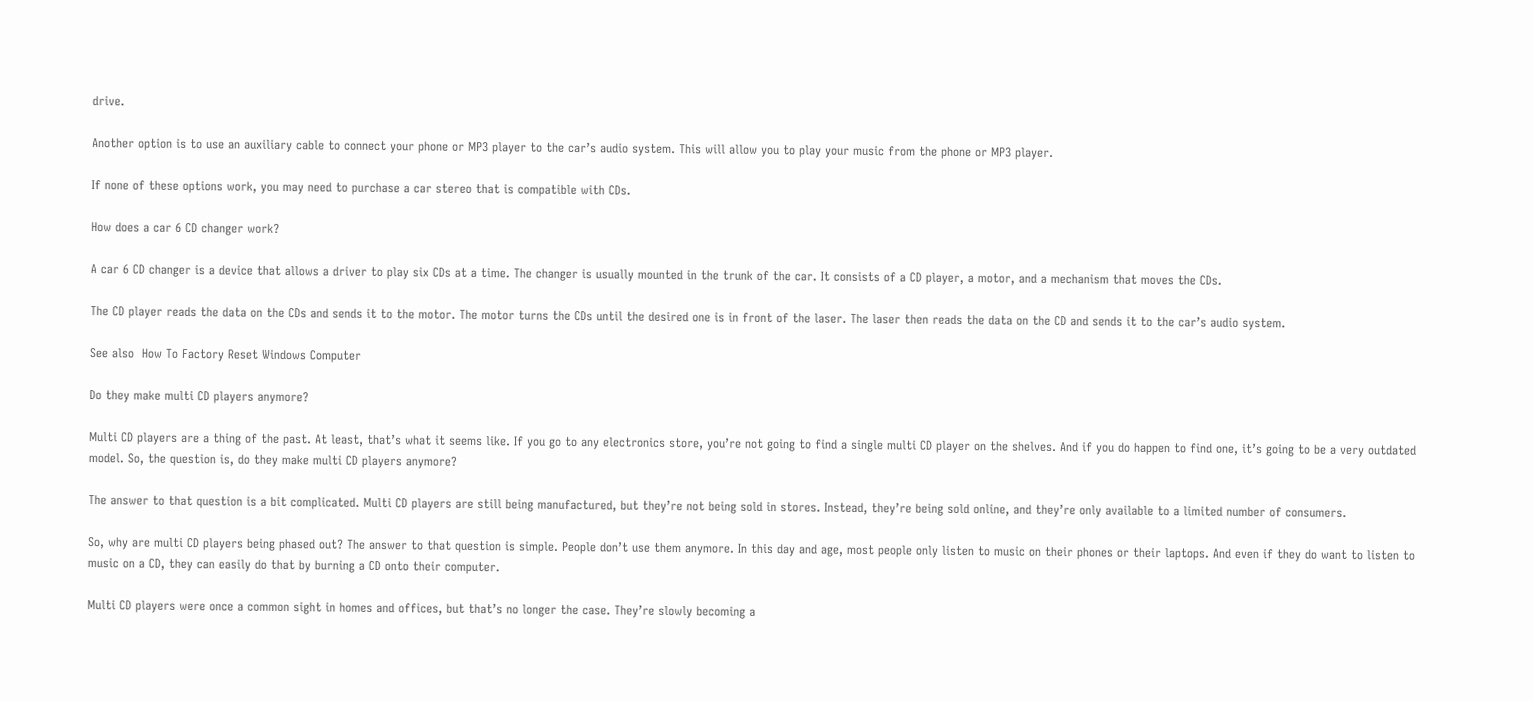drive.

Another option is to use an auxiliary cable to connect your phone or MP3 player to the car’s audio system. This will allow you to play your music from the phone or MP3 player.

If none of these options work, you may need to purchase a car stereo that is compatible with CDs.

How does a car 6 CD changer work?

A car 6 CD changer is a device that allows a driver to play six CDs at a time. The changer is usually mounted in the trunk of the car. It consists of a CD player, a motor, and a mechanism that moves the CDs.

The CD player reads the data on the CDs and sends it to the motor. The motor turns the CDs until the desired one is in front of the laser. The laser then reads the data on the CD and sends it to the car’s audio system.

See also  How To Factory Reset Windows Computer

Do they make multi CD players anymore?

Multi CD players are a thing of the past. At least, that’s what it seems like. If you go to any electronics store, you’re not going to find a single multi CD player on the shelves. And if you do happen to find one, it’s going to be a very outdated model. So, the question is, do they make multi CD players anymore?

The answer to that question is a bit complicated. Multi CD players are still being manufactured, but they’re not being sold in stores. Instead, they’re being sold online, and they’re only available to a limited number of consumers.

So, why are multi CD players being phased out? The answer to that question is simple. People don’t use them anymore. In this day and age, most people only listen to music on their phones or their laptops. And even if they do want to listen to music on a CD, they can easily do that by burning a CD onto their computer.

Multi CD players were once a common sight in homes and offices, but that’s no longer the case. They’re slowly becoming a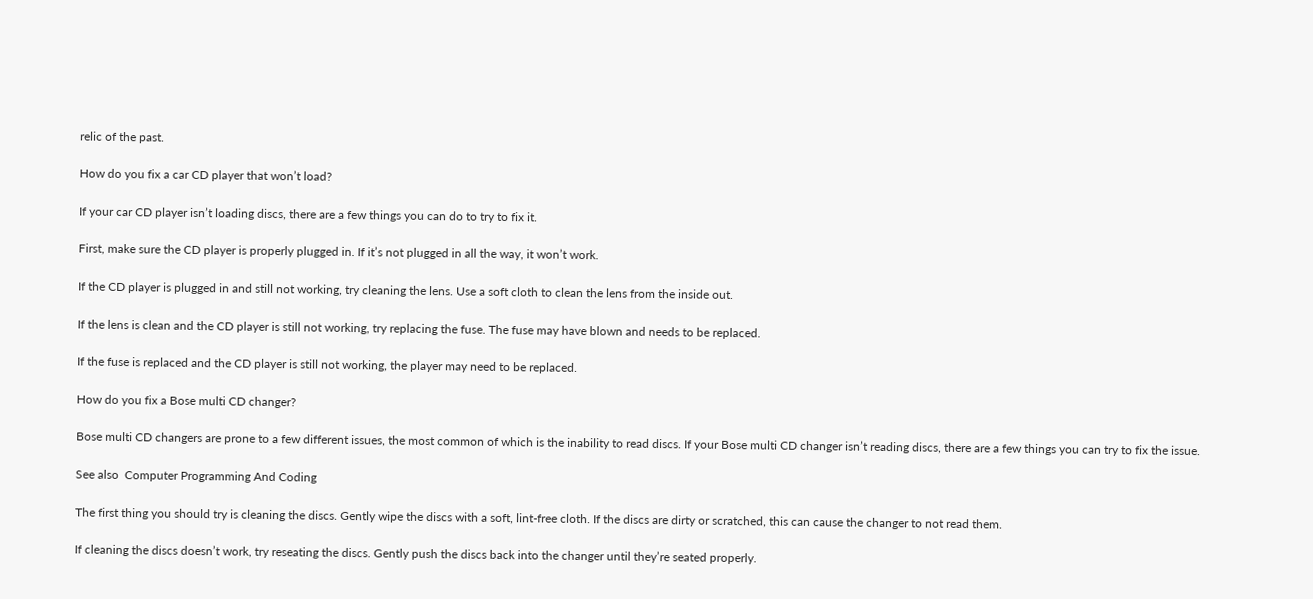relic of the past.

How do you fix a car CD player that won’t load?

If your car CD player isn’t loading discs, there are a few things you can do to try to fix it.

First, make sure the CD player is properly plugged in. If it’s not plugged in all the way, it won’t work.

If the CD player is plugged in and still not working, try cleaning the lens. Use a soft cloth to clean the lens from the inside out.

If the lens is clean and the CD player is still not working, try replacing the fuse. The fuse may have blown and needs to be replaced.

If the fuse is replaced and the CD player is still not working, the player may need to be replaced.

How do you fix a Bose multi CD changer?

Bose multi CD changers are prone to a few different issues, the most common of which is the inability to read discs. If your Bose multi CD changer isn’t reading discs, there are a few things you can try to fix the issue.

See also  Computer Programming And Coding

The first thing you should try is cleaning the discs. Gently wipe the discs with a soft, lint-free cloth. If the discs are dirty or scratched, this can cause the changer to not read them.

If cleaning the discs doesn’t work, try reseating the discs. Gently push the discs back into the changer until they’re seated properly.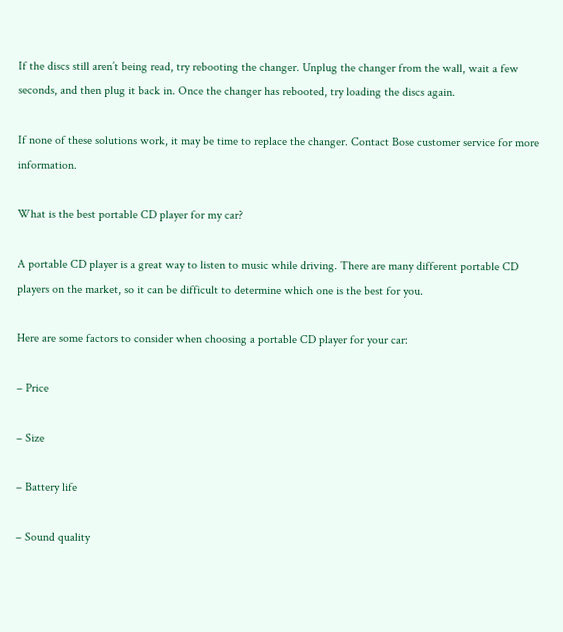If the discs still aren’t being read, try rebooting the changer. Unplug the changer from the wall, wait a few seconds, and then plug it back in. Once the changer has rebooted, try loading the discs again.

If none of these solutions work, it may be time to replace the changer. Contact Bose customer service for more information.

What is the best portable CD player for my car?

A portable CD player is a great way to listen to music while driving. There are many different portable CD players on the market, so it can be difficult to determine which one is the best for you.

Here are some factors to consider when choosing a portable CD player for your car:

– Price

– Size

– Battery life

– Sound quality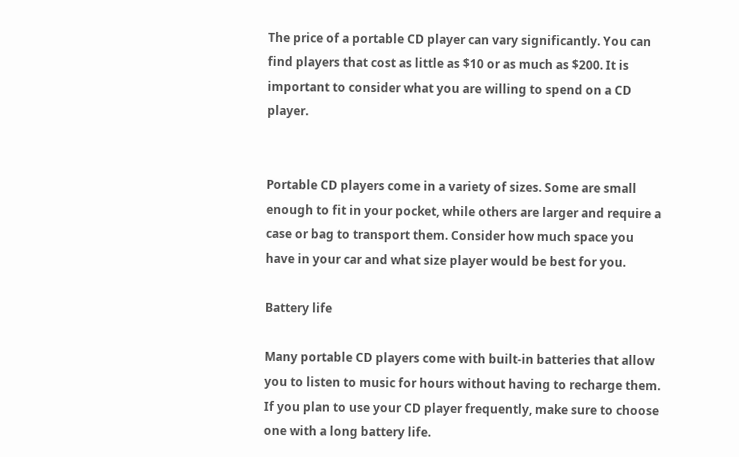The price of a portable CD player can vary significantly. You can find players that cost as little as $10 or as much as $200. It is important to consider what you are willing to spend on a CD player.


Portable CD players come in a variety of sizes. Some are small enough to fit in your pocket, while others are larger and require a case or bag to transport them. Consider how much space you have in your car and what size player would be best for you.

Battery life

Many portable CD players come with built-in batteries that allow you to listen to music for hours without having to recharge them. If you plan to use your CD player frequently, make sure to choose one with a long battery life.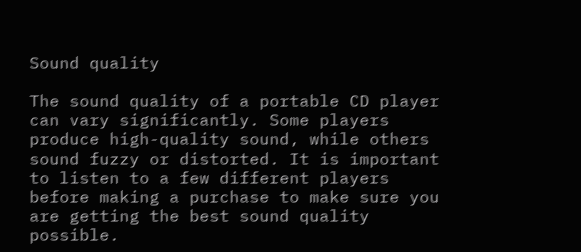Sound quality

The sound quality of a portable CD player can vary significantly. Some players produce high-quality sound, while others sound fuzzy or distorted. It is important to listen to a few different players before making a purchase to make sure you are getting the best sound quality possible.